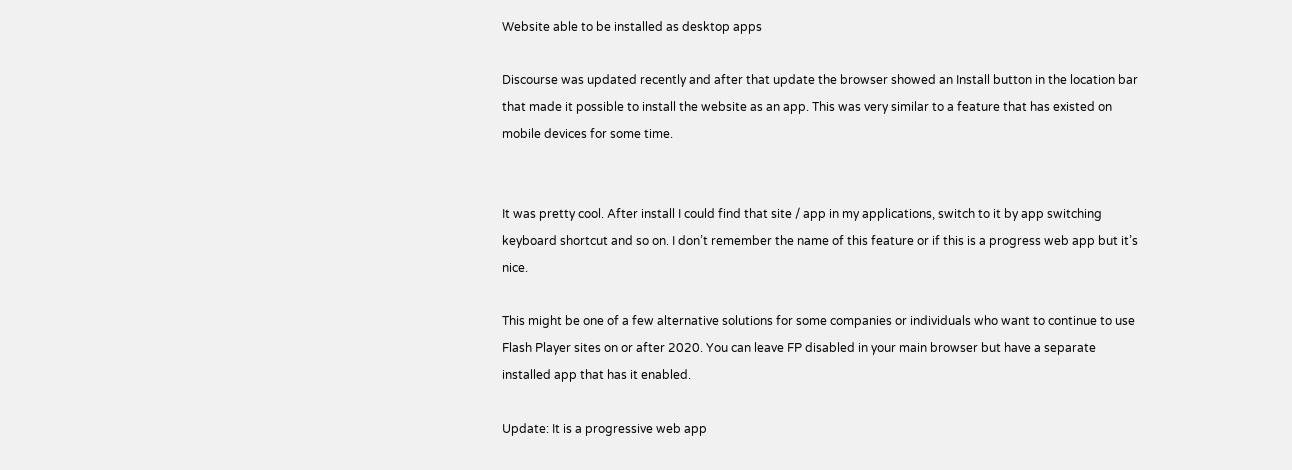Website able to be installed as desktop apps

Discourse was updated recently and after that update the browser showed an Install button in the location bar that made it possible to install the website as an app. This was very similar to a feature that has existed on mobile devices for some time.


It was pretty cool. After install I could find that site / app in my applications, switch to it by app switching keyboard shortcut and so on. I don’t remember the name of this feature or if this is a progress web app but it’s nice.

This might be one of a few alternative solutions for some companies or individuals who want to continue to use Flash Player sites on or after 2020. You can leave FP disabled in your main browser but have a separate installed app that has it enabled.

Update: It is a progressive web app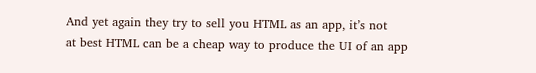And yet again they try to sell you HTML as an app, it’s not
at best HTML can be a cheap way to produce the UI of an app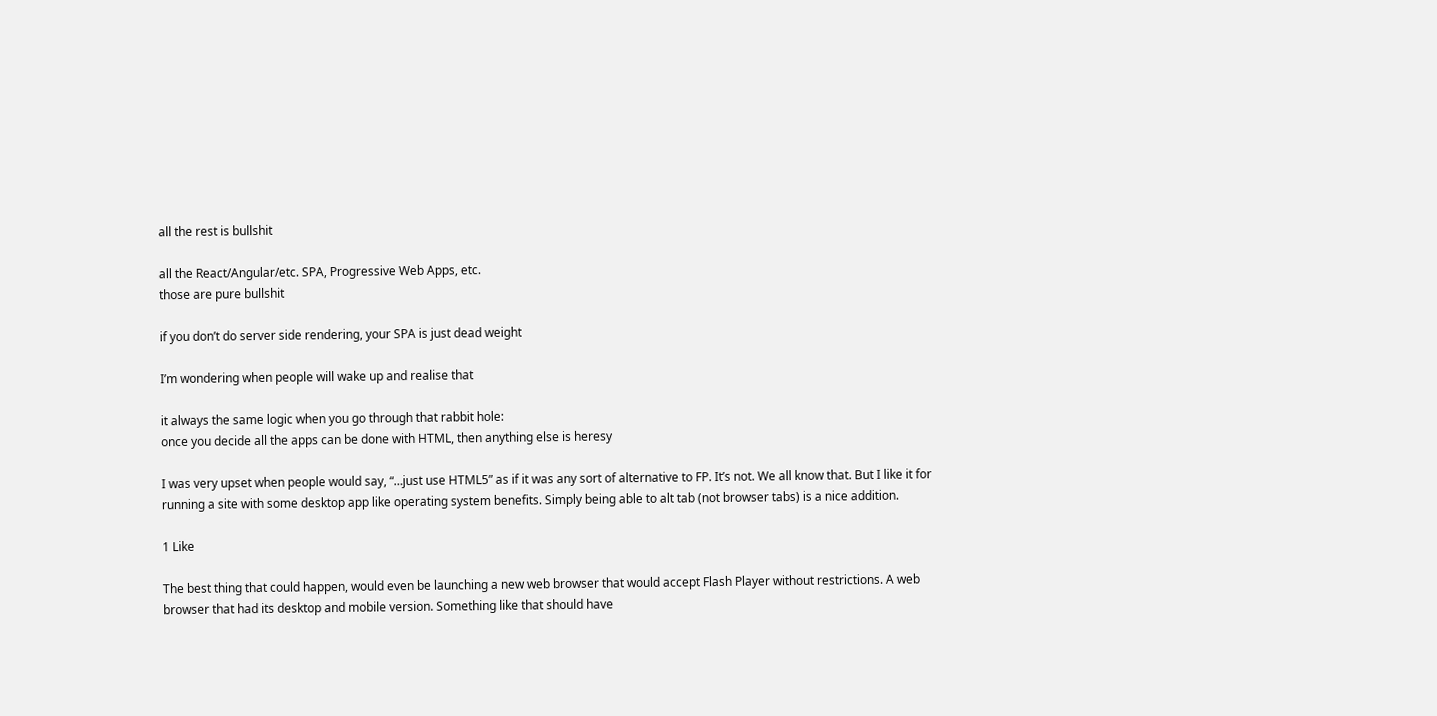all the rest is bullshit

all the React/Angular/etc. SPA, Progressive Web Apps, etc.
those are pure bullshit

if you don’t do server side rendering, your SPA is just dead weight

I’m wondering when people will wake up and realise that

it always the same logic when you go through that rabbit hole:
once you decide all the apps can be done with HTML, then anything else is heresy

I was very upset when people would say, “…just use HTML5” as if it was any sort of alternative to FP. It’s not. We all know that. But I like it for running a site with some desktop app like operating system benefits. Simply being able to alt tab (not browser tabs) is a nice addition.

1 Like

The best thing that could happen, would even be launching a new web browser that would accept Flash Player without restrictions. A web browser that had its desktop and mobile version. Something like that should have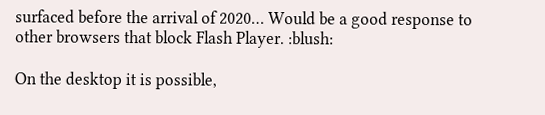surfaced before the arrival of 2020… Would be a good response to other browsers that block Flash Player. :blush:

On the desktop it is possible,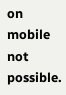on mobile not possible.